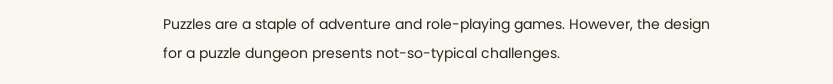Puzzles are a staple of adventure and role-playing games. However, the design for a puzzle dungeon presents not-so-typical challenges.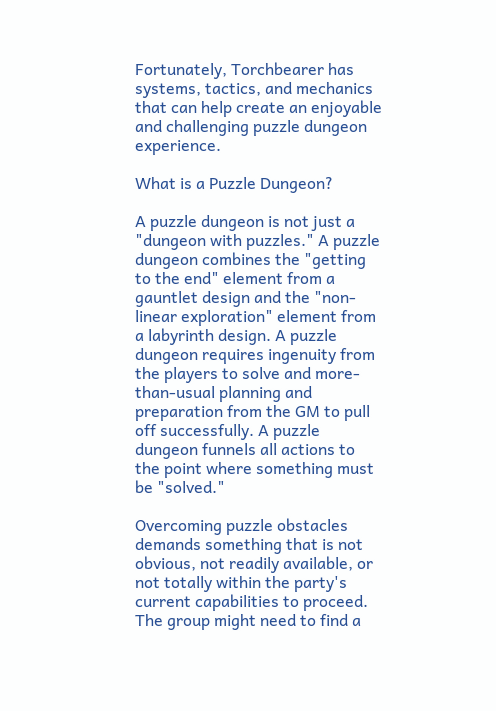Fortunately, Torchbearer has systems, tactics, and mechanics that can help create an enjoyable and challenging puzzle dungeon experience.

What is a Puzzle Dungeon?

A puzzle dungeon is not just a "dungeon with puzzles." A puzzle dungeon combines the "getting to the end" element from a gauntlet design and the "non-linear exploration" element from a labyrinth design. A puzzle dungeon requires ingenuity from the players to solve and more-than-usual planning and preparation from the GM to pull off successfully. A puzzle dungeon funnels all actions to the point where something must be "solved."

Overcoming puzzle obstacles demands something that is not obvious, not readily available, or not totally within the party's current capabilities to proceed. The group might need to find a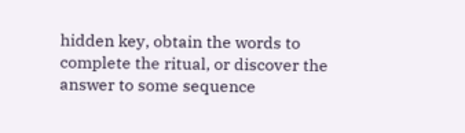hidden key, obtain the words to complete the ritual, or discover the answer to some sequence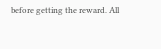before getting the reward. All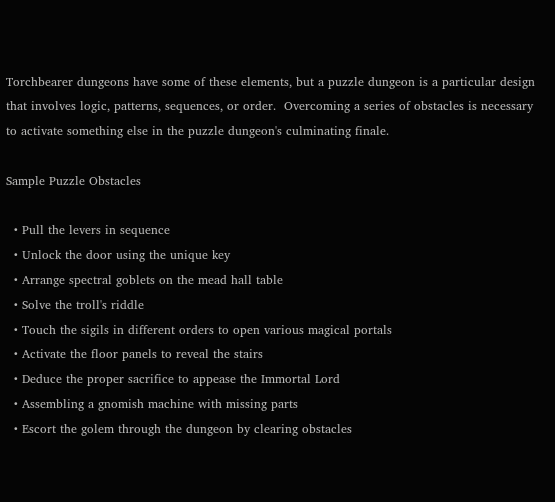Torchbearer dungeons have some of these elements, but a puzzle dungeon is a particular design that involves logic, patterns, sequences, or order.  Overcoming a series of obstacles is necessary to activate something else in the puzzle dungeon's culminating finale.

Sample Puzzle Obstacles

  • Pull the levers in sequence
  • Unlock the door using the unique key
  • Arrange spectral goblets on the mead hall table
  • Solve the troll's riddle
  • Touch the sigils in different orders to open various magical portals
  • Activate the floor panels to reveal the stairs
  • Deduce the proper sacrifice to appease the Immortal Lord
  • Assembling a gnomish machine with missing parts
  • Escort the golem through the dungeon by clearing obstacles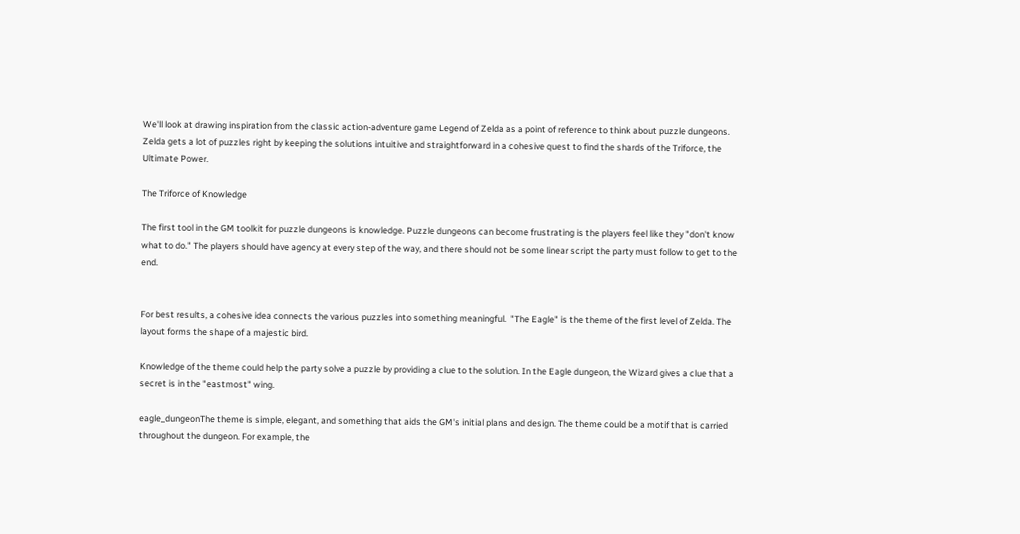We'll look at drawing inspiration from the classic action-adventure game Legend of Zelda as a point of reference to think about puzzle dungeons. Zelda gets a lot of puzzles right by keeping the solutions intuitive and straightforward in a cohesive quest to find the shards of the Triforce, the Ultimate Power.

The Triforce of Knowledge

The first tool in the GM toolkit for puzzle dungeons is knowledge. Puzzle dungeons can become frustrating is the players feel like they "don't know what to do." The players should have agency at every step of the way, and there should not be some linear script the party must follow to get to the end.


For best results, a cohesive idea connects the various puzzles into something meaningful.  "The Eagle" is the theme of the first level of Zelda. The layout forms the shape of a majestic bird.

Knowledge of the theme could help the party solve a puzzle by providing a clue to the solution. In the Eagle dungeon, the Wizard gives a clue that a secret is in the "eastmost" wing.

eagle_dungeonThe theme is simple, elegant, and something that aids the GM's initial plans and design. The theme could be a motif that is carried throughout the dungeon. For example, the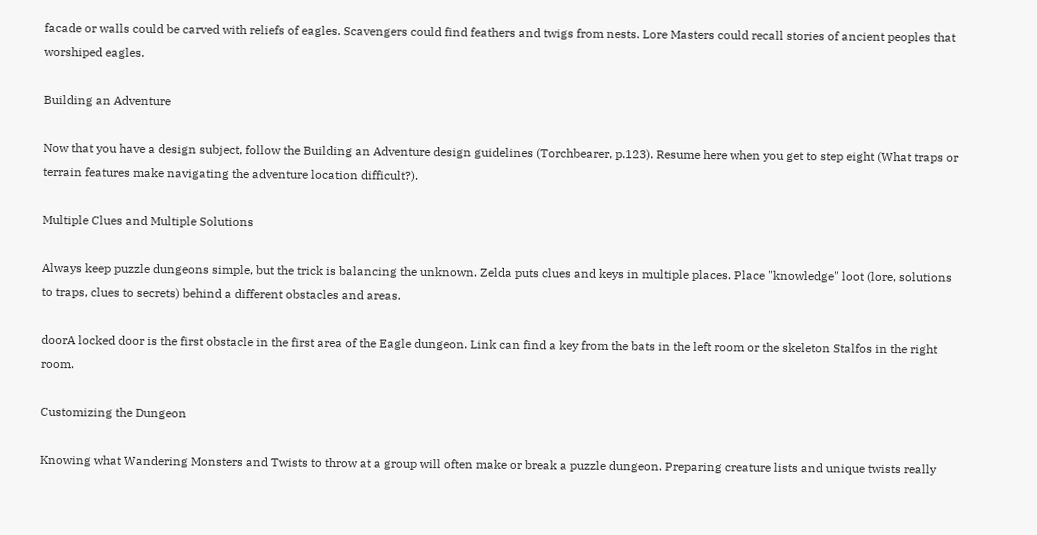facade or walls could be carved with reliefs of eagles. Scavengers could find feathers and twigs from nests. Lore Masters could recall stories of ancient peoples that worshiped eagles.

Building an Adventure

Now that you have a design subject, follow the Building an Adventure design guidelines (Torchbearer, p.123). Resume here when you get to step eight (What traps or terrain features make navigating the adventure location difficult?).

Multiple Clues and Multiple Solutions

Always keep puzzle dungeons simple, but the trick is balancing the unknown. Zelda puts clues and keys in multiple places. Place "knowledge" loot (lore, solutions to traps, clues to secrets) behind a different obstacles and areas.

doorA locked door is the first obstacle in the first area of the Eagle dungeon. Link can find a key from the bats in the left room or the skeleton Stalfos in the right room.

Customizing the Dungeon

Knowing what Wandering Monsters and Twists to throw at a group will often make or break a puzzle dungeon. Preparing creature lists and unique twists really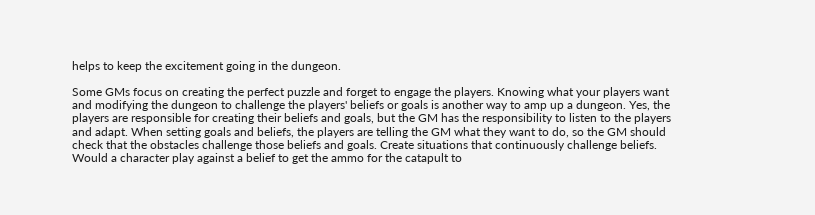helps to keep the excitement going in the dungeon.

Some GMs focus on creating the perfect puzzle and forget to engage the players. Knowing what your players want and modifying the dungeon to challenge the players' beliefs or goals is another way to amp up a dungeon. Yes, the players are responsible for creating their beliefs and goals, but the GM has the responsibility to listen to the players and adapt. When setting goals and beliefs, the players are telling the GM what they want to do, so the GM should check that the obstacles challenge those beliefs and goals. Create situations that continuously challenge beliefs. Would a character play against a belief to get the ammo for the catapult to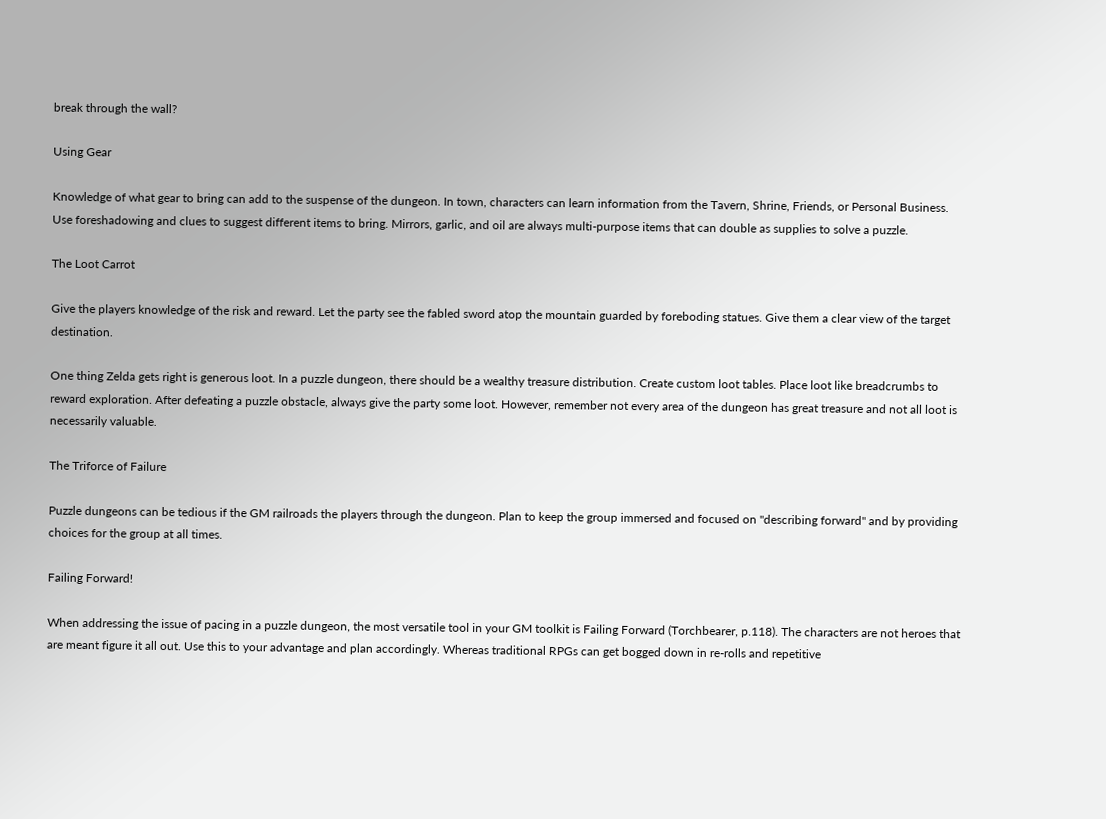break through the wall?

Using Gear

Knowledge of what gear to bring can add to the suspense of the dungeon. In town, characters can learn information from the Tavern, Shrine, Friends, or Personal Business. Use foreshadowing and clues to suggest different items to bring. Mirrors, garlic, and oil are always multi-purpose items that can double as supplies to solve a puzzle.

The Loot Carrot

Give the players knowledge of the risk and reward. Let the party see the fabled sword atop the mountain guarded by foreboding statues. Give them a clear view of the target destination.

One thing Zelda gets right is generous loot. In a puzzle dungeon, there should be a wealthy treasure distribution. Create custom loot tables. Place loot like breadcrumbs to reward exploration. After defeating a puzzle obstacle, always give the party some loot. However, remember not every area of the dungeon has great treasure and not all loot is necessarily valuable.

The Triforce of Failure

Puzzle dungeons can be tedious if the GM railroads the players through the dungeon. Plan to keep the group immersed and focused on "describing forward" and by providing choices for the group at all times.

Failing Forward!

When addressing the issue of pacing in a puzzle dungeon, the most versatile tool in your GM toolkit is Failing Forward (Torchbearer, p.118). The characters are not heroes that are meant figure it all out. Use this to your advantage and plan accordingly. Whereas traditional RPGs can get bogged down in re-rolls and repetitive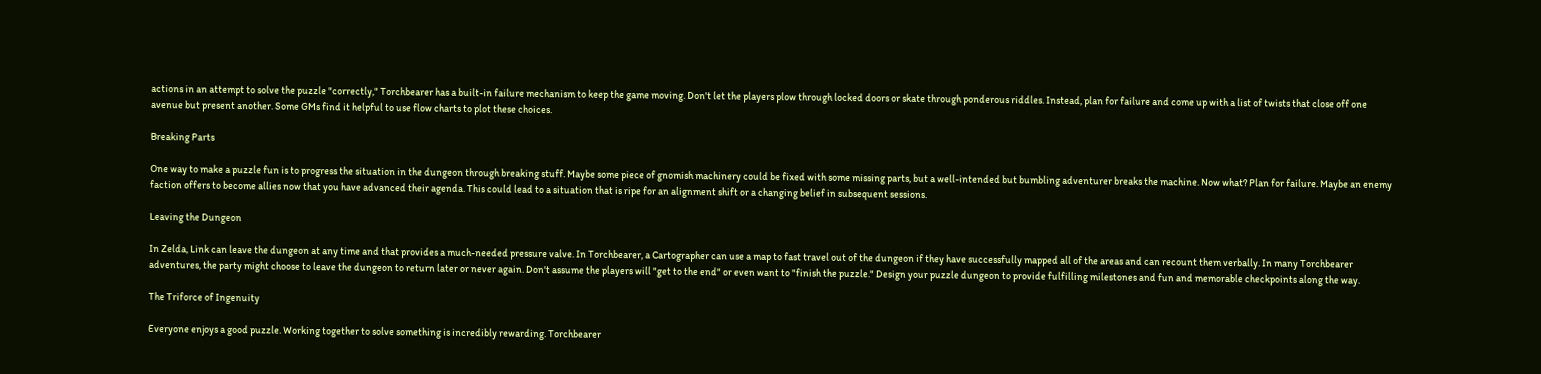actions in an attempt to solve the puzzle "correctly," Torchbearer has a built-in failure mechanism to keep the game moving. Don't let the players plow through locked doors or skate through ponderous riddles. Instead, plan for failure and come up with a list of twists that close off one avenue but present another. Some GMs find it helpful to use flow charts to plot these choices.

Breaking Parts

One way to make a puzzle fun is to progress the situation in the dungeon through breaking stuff. Maybe some piece of gnomish machinery could be fixed with some missing parts, but a well-intended but bumbling adventurer breaks the machine. Now what? Plan for failure. Maybe an enemy faction offers to become allies now that you have advanced their agenda. This could lead to a situation that is ripe for an alignment shift or a changing belief in subsequent sessions.

Leaving the Dungeon

In Zelda, Link can leave the dungeon at any time and that provides a much-needed pressure valve. In Torchbearer, a Cartographer can use a map to fast travel out of the dungeon if they have successfully mapped all of the areas and can recount them verbally. In many Torchbearer adventures, the party might choose to leave the dungeon to return later or never again. Don't assume the players will "get to the end" or even want to "finish the puzzle." Design your puzzle dungeon to provide fulfilling milestones and fun and memorable checkpoints along the way.

The Triforce of Ingenuity

Everyone enjoys a good puzzle. Working together to solve something is incredibly rewarding. Torchbearer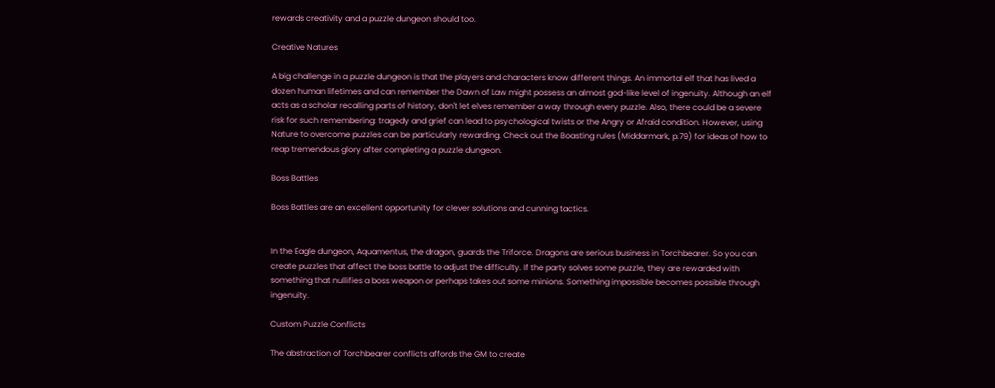rewards creativity and a puzzle dungeon should too.

Creative Natures

A big challenge in a puzzle dungeon is that the players and characters know different things. An immortal elf that has lived a dozen human lifetimes and can remember the Dawn of Law might possess an almost god-like level of ingenuity. Although an elf acts as a scholar recalling parts of history, don't let elves remember a way through every puzzle. Also, there could be a severe risk for such remembering: tragedy and grief can lead to psychological twists or the Angry or Afraid condition. However, using Nature to overcome puzzles can be particularly rewarding. Check out the Boasting rules (Middarmark, p.79) for ideas of how to reap tremendous glory after completing a puzzle dungeon.

Boss Battles

Boss Battles are an excellent opportunity for clever solutions and cunning tactics.


In the Eagle dungeon, Aquamentus, the dragon, guards the Triforce. Dragons are serious business in Torchbearer. So you can create puzzles that affect the boss battle to adjust the difficulty. If the party solves some puzzle, they are rewarded with something that nullifies a boss weapon or perhaps takes out some minions. Something impossible becomes possible through ingenuity.

Custom Puzzle Conflicts

The abstraction of Torchbearer conflicts affords the GM to create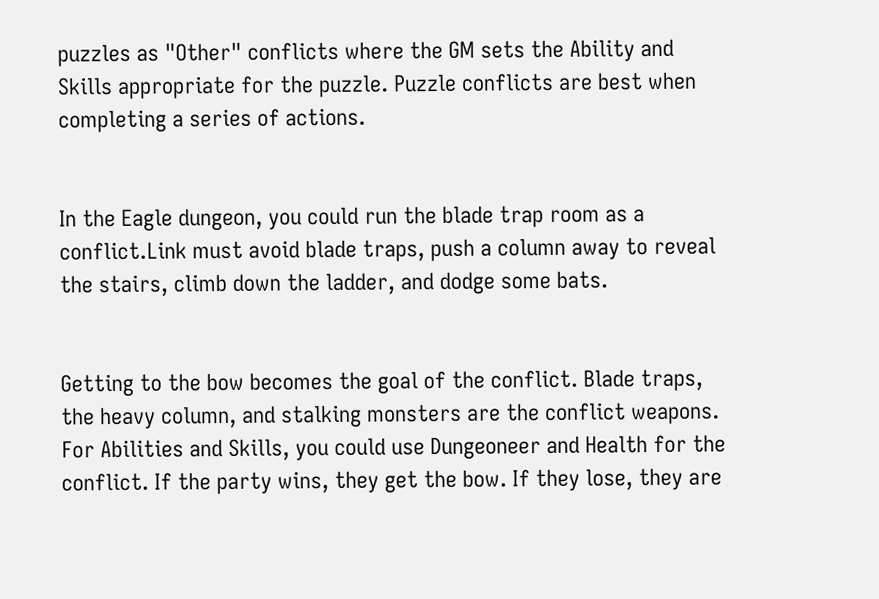puzzles as "Other" conflicts where the GM sets the Ability and Skills appropriate for the puzzle. Puzzle conflicts are best when completing a series of actions.


In the Eagle dungeon, you could run the blade trap room as a conflict.Link must avoid blade traps, push a column away to reveal the stairs, climb down the ladder, and dodge some bats.


Getting to the bow becomes the goal of the conflict. Blade traps, the heavy column, and stalking monsters are the conflict weapons. For Abilities and Skills, you could use Dungeoneer and Health for the conflict. If the party wins, they get the bow. If they lose, they are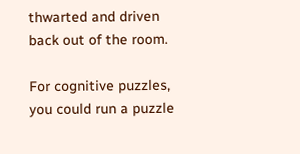thwarted and driven back out of the room.

For cognitive puzzles, you could run a puzzle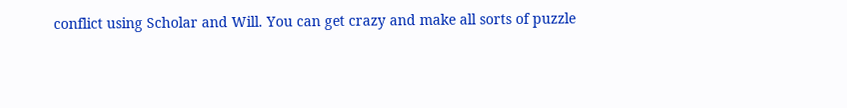conflict using Scholar and Will. You can get crazy and make all sorts of puzzle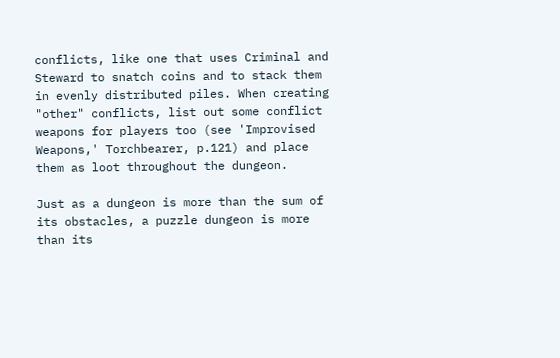conflicts, like one that uses Criminal and Steward to snatch coins and to stack them in evenly distributed piles. When creating "other" conflicts, list out some conflict weapons for players too (see 'Improvised Weapons,' Torchbearer, p.121) and place them as loot throughout the dungeon.

Just as a dungeon is more than the sum of its obstacles, a puzzle dungeon is more than its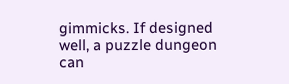gimmicks. If designed well, a puzzle dungeon can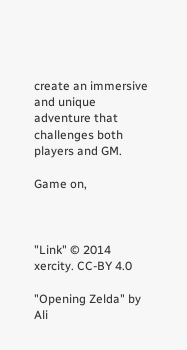create an immersive and unique adventure that challenges both players and GM.

Game on,



"Link" © 2014 xercity. CC-BY 4.0

"Opening Zelda" by Ali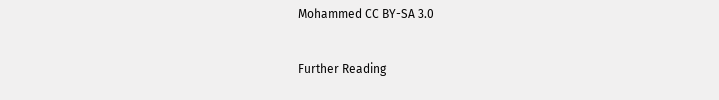Mohammed CC BY-SA 3.0


Further Reading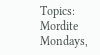Topics: Mordite Mondays,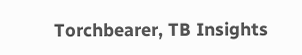Torchbearer, TB Insights